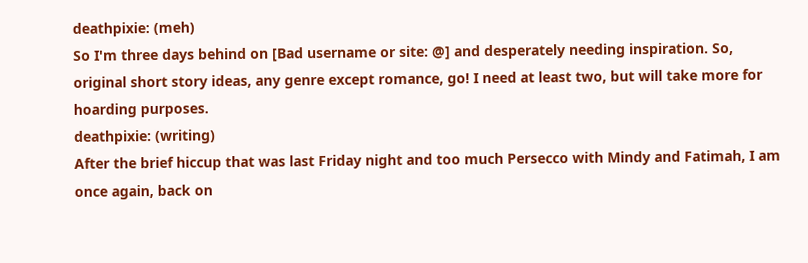deathpixie: (meh)
So I'm three days behind on [Bad username or site: @] and desperately needing inspiration. So, original short story ideas, any genre except romance, go! I need at least two, but will take more for hoarding purposes.
deathpixie: (writing)
After the brief hiccup that was last Friday night and too much Persecco with Mindy and Fatimah, I am once again, back on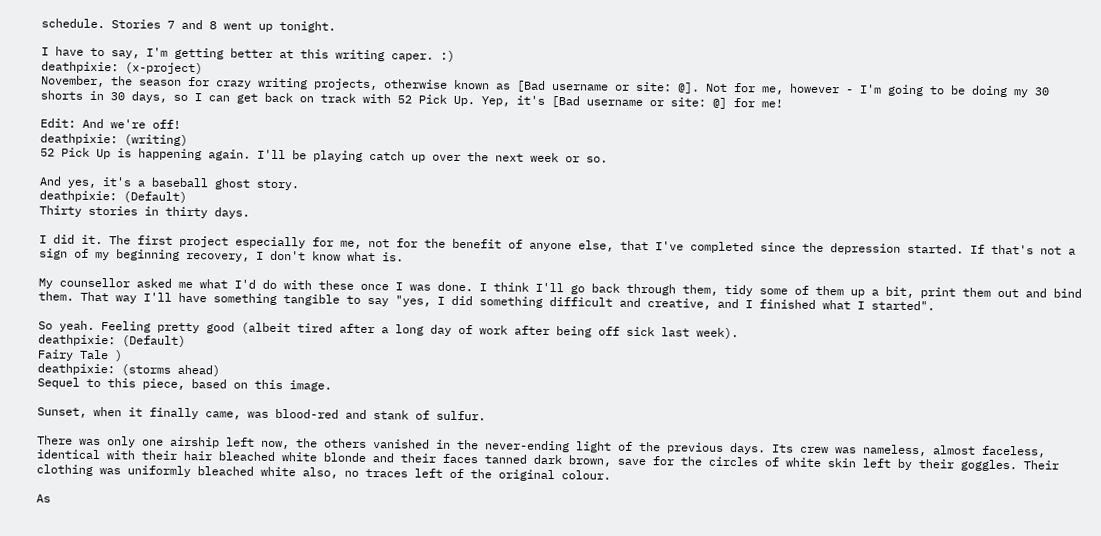schedule. Stories 7 and 8 went up tonight.

I have to say, I'm getting better at this writing caper. :)
deathpixie: (x-project)
November, the season for crazy writing projects, otherwise known as [Bad username or site: @]. Not for me, however - I'm going to be doing my 30 shorts in 30 days, so I can get back on track with 52 Pick Up. Yep, it's [Bad username or site: @] for me!

Edit: And we're off!
deathpixie: (writing)
52 Pick Up is happening again. I'll be playing catch up over the next week or so.

And yes, it's a baseball ghost story.
deathpixie: (Default)
Thirty stories in thirty days.

I did it. The first project especially for me, not for the benefit of anyone else, that I've completed since the depression started. If that's not a sign of my beginning recovery, I don't know what is.

My counsellor asked me what I'd do with these once I was done. I think I'll go back through them, tidy some of them up a bit, print them out and bind them. That way I'll have something tangible to say "yes, I did something difficult and creative, and I finished what I started".

So yeah. Feeling pretty good (albeit tired after a long day of work after being off sick last week).
deathpixie: (Default)
Fairy Tale )
deathpixie: (storms ahead)
Sequel to this piece, based on this image.

Sunset, when it finally came, was blood-red and stank of sulfur.

There was only one airship left now, the others vanished in the never-ending light of the previous days. Its crew was nameless, almost faceless, identical with their hair bleached white blonde and their faces tanned dark brown, save for the circles of white skin left by their goggles. Their clothing was uniformly bleached white also, no traces left of the original colour.

As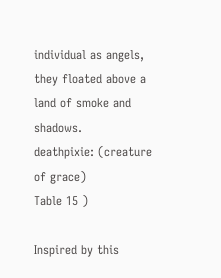individual as angels, they floated above a land of smoke and shadows.
deathpixie: (creature of grace)
Table 15 )

Inspired by this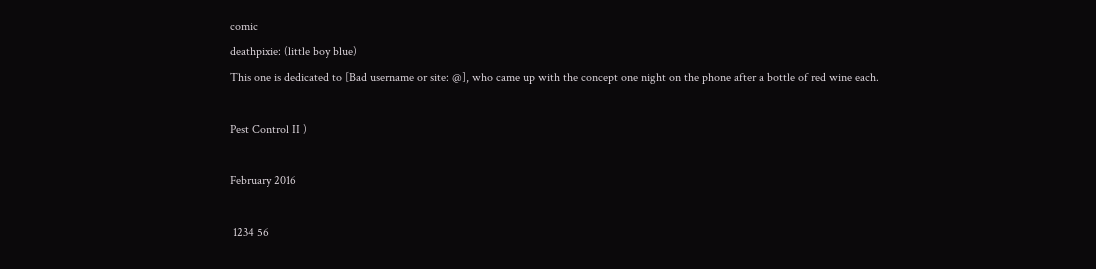comic
deathpixie: (little boy blue)
This one is dedicated to [Bad username or site: @], who came up with the concept one night on the phone after a bottle of red wine each.

Pest Control II )

February 2016

 1234 56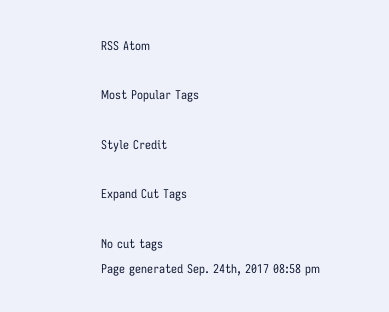RSS Atom

Most Popular Tags

Style Credit

Expand Cut Tags

No cut tags
Page generated Sep. 24th, 2017 08:58 pm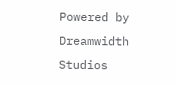Powered by Dreamwidth Studios